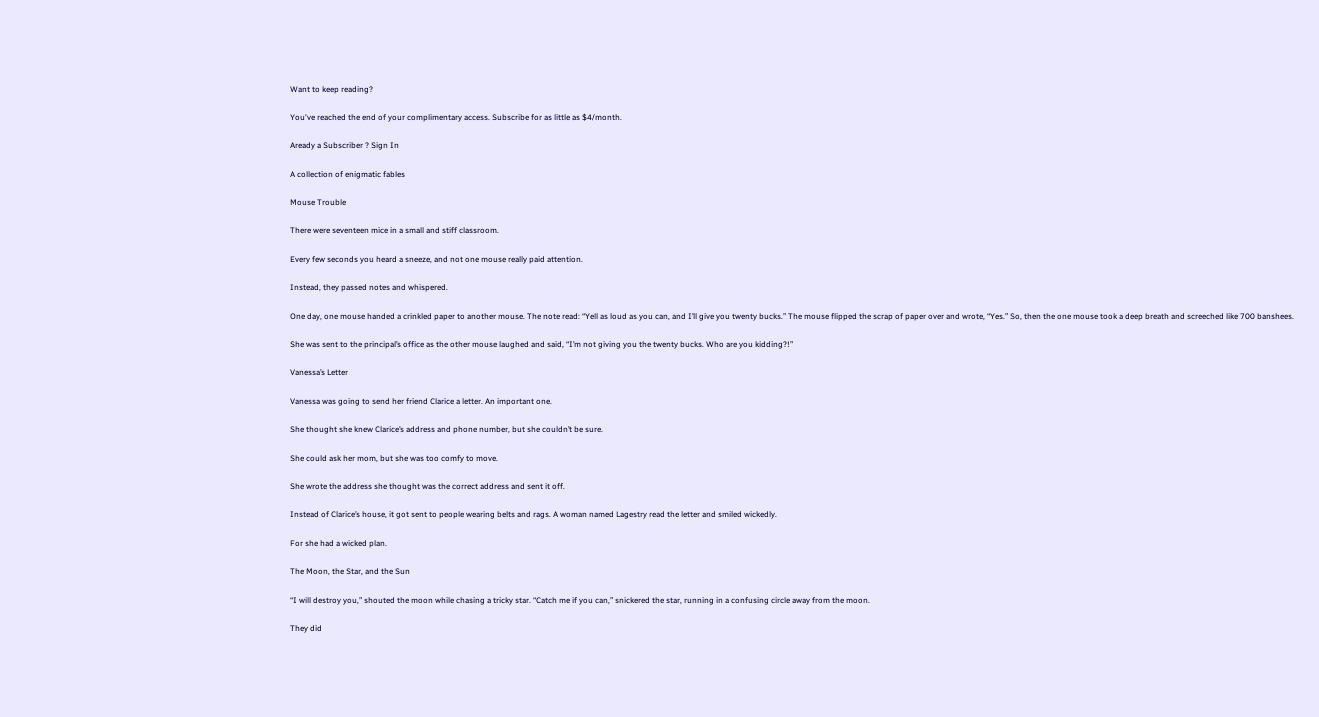Want to keep reading?

You've reached the end of your complimentary access. Subscribe for as little as $4/month.

Aready a Subscriber ? Sign In

A collection of enigmatic fables

Mouse Trouble

There were seventeen mice in a small and stiff classroom.

Every few seconds you heard a sneeze, and not one mouse really paid attention.

Instead, they passed notes and whispered.

One day, one mouse handed a crinkled paper to another mouse. The note read: “Yell as loud as you can, and I’ll give you twenty bucks.” The mouse flipped the scrap of paper over and wrote, “Yes.” So, then the one mouse took a deep breath and screeched like 700 banshees.

She was sent to the principal’s office as the other mouse laughed and said, “I’m not giving you the twenty bucks. Who are you kidding?!”

Vanessa’s Letter

Vanessa was going to send her friend Clarice a letter. An important one.

She thought she knew Clarice’s address and phone number, but she couldn’t be sure.

She could ask her mom, but she was too comfy to move.

She wrote the address she thought was the correct address and sent it off.

Instead of Clarice’s house, it got sent to people wearing belts and rags. A woman named Lagestry read the letter and smiled wickedly.

For she had a wicked plan.

The Moon, the Star, and the Sun

“I will destroy you,” shouted the moon while chasing a tricky star. “Catch me if you can,” snickered the star, running in a confusing circle away from the moon.

They did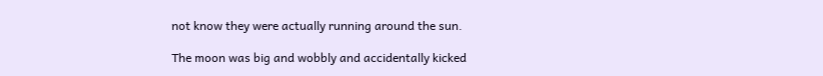not know they were actually running around the sun.

The moon was big and wobbly and accidentally kicked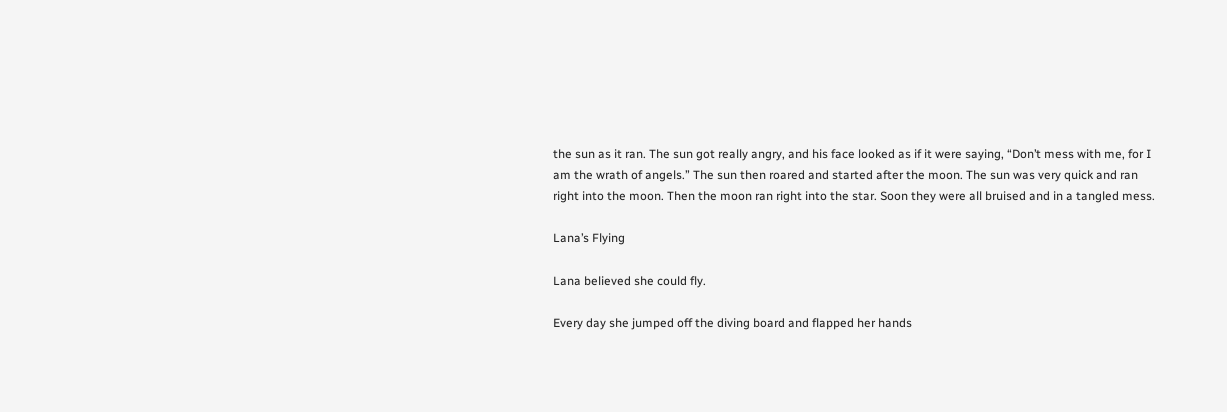the sun as it ran. The sun got really angry, and his face looked as if it were saying, “Don’t mess with me, for I am the wrath of angels.” The sun then roared and started after the moon. The sun was very quick and ran right into the moon. Then the moon ran right into the star. Soon they were all bruised and in a tangled mess.

Lana’s Flying

Lana believed she could fly.

Every day she jumped off the diving board and flapped her hands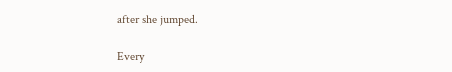after she jumped.

Every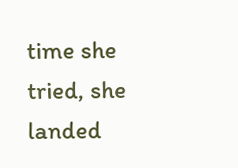time she tried, she landed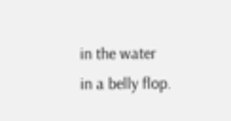in the water in a belly flop.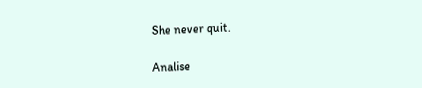She never quit.

Analise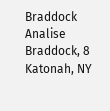Braddock
Analise Braddock, 8
Katonah, NY